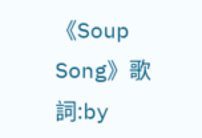《Soup Song》歌詞:by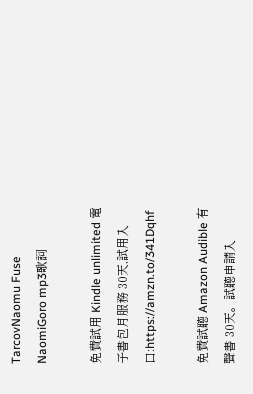TarcovNaomu Fuse NaomiGoro mp3歌詞

免費試用 Kindle unlimited 電子書包月服務 30天,試用入口:https://amzn.to/341Dqhf

免費試聽 Amazon Audible 有聲書 30天。試聽申請入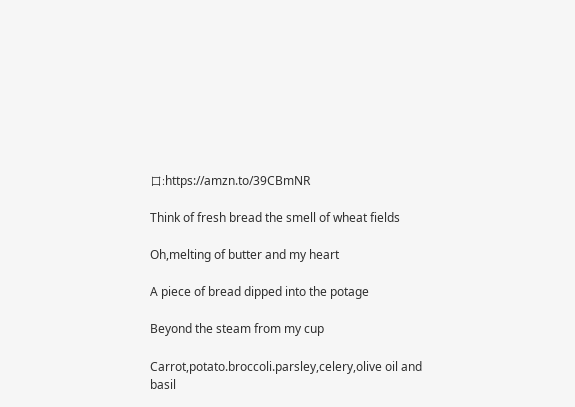口:https://amzn.to/39CBmNR

Think of fresh bread the smell of wheat fields

Oh,melting of butter and my heart

A piece of bread dipped into the potage

Beyond the steam from my cup

Carrot,potato.broccoli.parsley,celery,olive oil and basil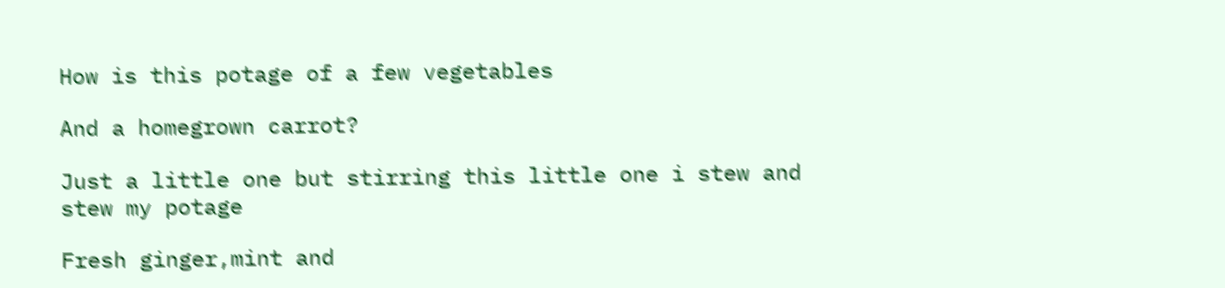How is this potage of a few vegetables

And a homegrown carrot?

Just a little one but stirring this little one i stew and stew my potage

Fresh ginger,mint and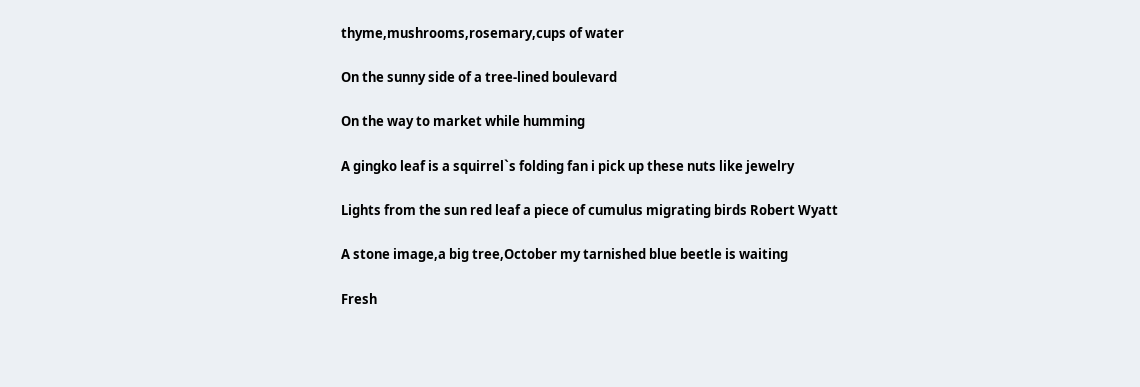thyme,mushrooms,rosemary,cups of water

On the sunny side of a tree-lined boulevard

On the way to market while humming

A gingko leaf is a squirrel`s folding fan i pick up these nuts like jewelry

Lights from the sun red leaf a piece of cumulus migrating birds Robert Wyatt

A stone image,a big tree,October my tarnished blue beetle is waiting

Fresh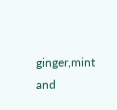ginger,mint and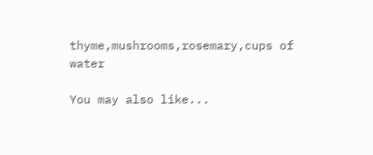thyme,mushrooms,rosemary,cups of water

You may also like...